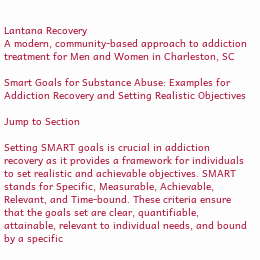Lantana Recovery
A modern, community-based approach to addiction treatment for Men and Women in Charleston, SC

Smart Goals for Substance Abuse: Examples for Addiction Recovery and Setting Realistic Objectives

Jump to Section

Setting SMART goals is crucial in addiction recovery as it provides a framework for individuals to set realistic and achievable objectives. SMART stands for Specific, Measurable, Achievable, Relevant, and Time-bound. These criteria ensure that the goals set are clear, quantifiable, attainable, relevant to individual needs, and bound by a specific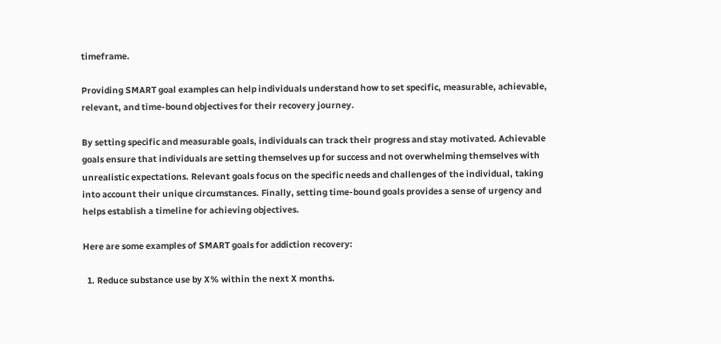timeframe.

Providing SMART goal examples can help individuals understand how to set specific, measurable, achievable, relevant, and time-bound objectives for their recovery journey.

By setting specific and measurable goals, individuals can track their progress and stay motivated. Achievable goals ensure that individuals are setting themselves up for success and not overwhelming themselves with unrealistic expectations. Relevant goals focus on the specific needs and challenges of the individual, taking into account their unique circumstances. Finally, setting time-bound goals provides a sense of urgency and helps establish a timeline for achieving objectives.

Here are some examples of SMART goals for addiction recovery:

  1. Reduce substance use by X% within the next X months.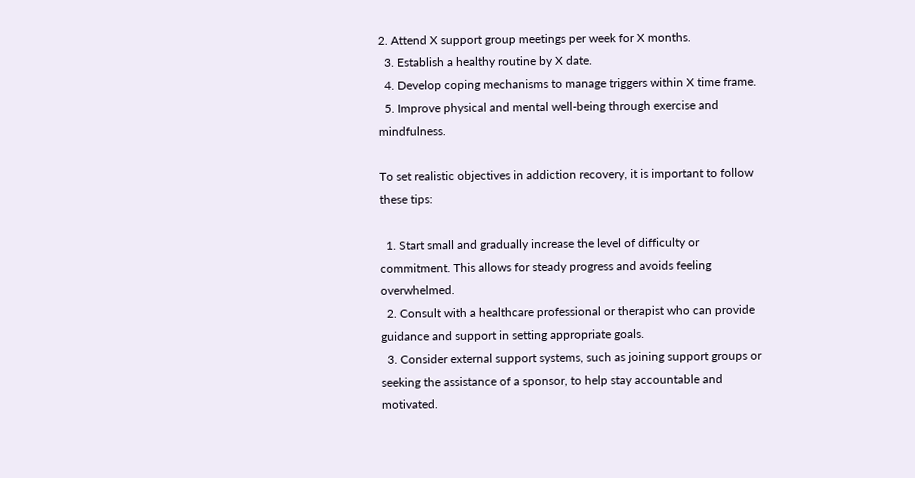2. Attend X support group meetings per week for X months.
  3. Establish a healthy routine by X date.
  4. Develop coping mechanisms to manage triggers within X time frame.
  5. Improve physical and mental well-being through exercise and mindfulness.

To set realistic objectives in addiction recovery, it is important to follow these tips:

  1. Start small and gradually increase the level of difficulty or commitment. This allows for steady progress and avoids feeling overwhelmed.
  2. Consult with a healthcare professional or therapist who can provide guidance and support in setting appropriate goals.
  3. Consider external support systems, such as joining support groups or seeking the assistance of a sponsor, to help stay accountable and motivated.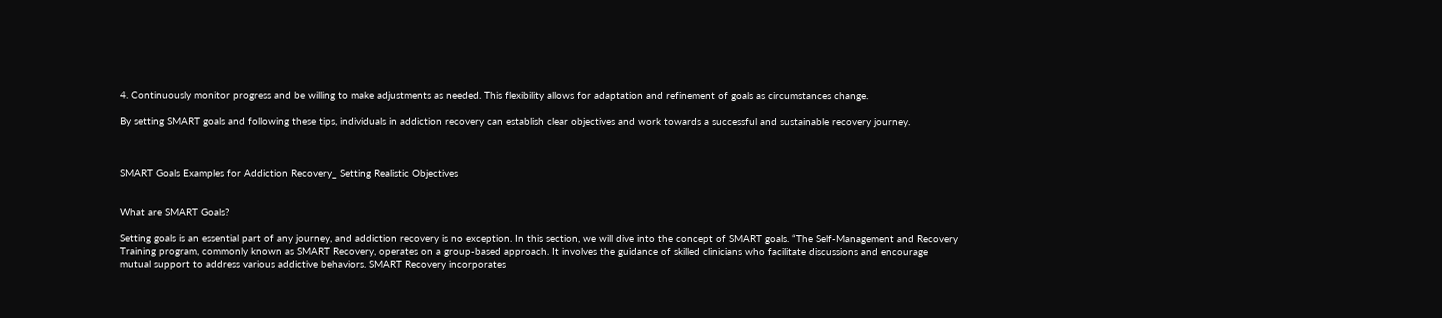4. Continuously monitor progress and be willing to make adjustments as needed. This flexibility allows for adaptation and refinement of goals as circumstances change.

By setting SMART goals and following these tips, individuals in addiction recovery can establish clear objectives and work towards a successful and sustainable recovery journey.



SMART Goals Examples for Addiction Recovery_ Setting Realistic Objectives


What are SMART Goals?

Setting goals is an essential part of any journey, and addiction recovery is no exception. In this section, we will dive into the concept of SMART goals. “The Self-Management and Recovery Training program, commonly known as SMART Recovery, operates on a group-based approach. It involves the guidance of skilled clinicians who facilitate discussions and encourage mutual support to address various addictive behaviors. SMART Recovery incorporates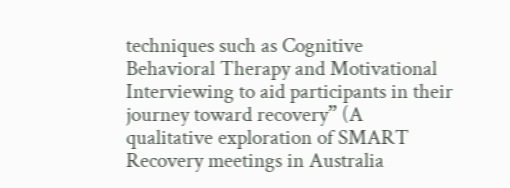techniques such as Cognitive Behavioral Therapy and Motivational Interviewing to aid participants in their journey toward recovery” (A qualitative exploration of SMART Recovery meetings in Australia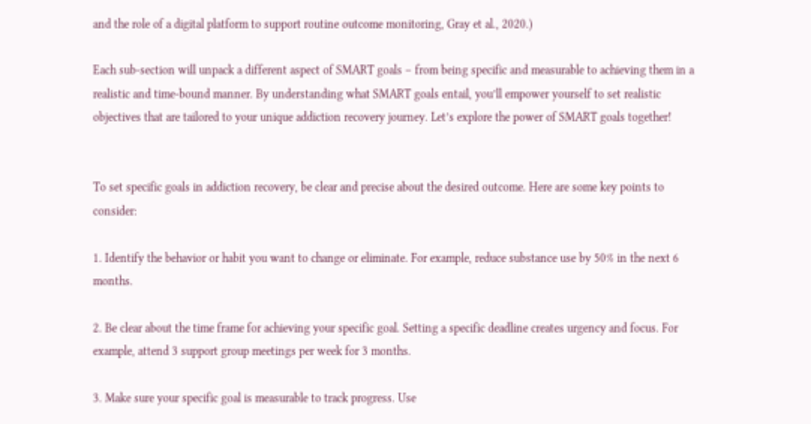and the role of a digital platform to support routine outcome monitoring, Gray et al., 2020.)

Each sub-section will unpack a different aspect of SMART goals – from being specific and measurable to achieving them in a realistic and time-bound manner. By understanding what SMART goals entail, you’ll empower yourself to set realistic objectives that are tailored to your unique addiction recovery journey. Let’s explore the power of SMART goals together!


To set specific goals in addiction recovery, be clear and precise about the desired outcome. Here are some key points to consider:

1. Identify the behavior or habit you want to change or eliminate. For example, reduce substance use by 50% in the next 6 months.

2. Be clear about the time frame for achieving your specific goal. Setting a specific deadline creates urgency and focus. For example, attend 3 support group meetings per week for 3 months.

3. Make sure your specific goal is measurable to track progress. Use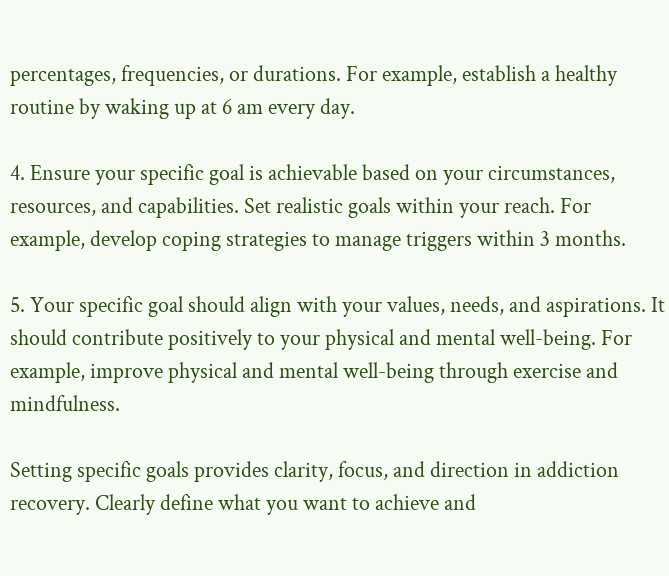percentages, frequencies, or durations. For example, establish a healthy routine by waking up at 6 am every day.

4. Ensure your specific goal is achievable based on your circumstances, resources, and capabilities. Set realistic goals within your reach. For example, develop coping strategies to manage triggers within 3 months.

5. Your specific goal should align with your values, needs, and aspirations. It should contribute positively to your physical and mental well-being. For example, improve physical and mental well-being through exercise and mindfulness.

Setting specific goals provides clarity, focus, and direction in addiction recovery. Clearly define what you want to achieve and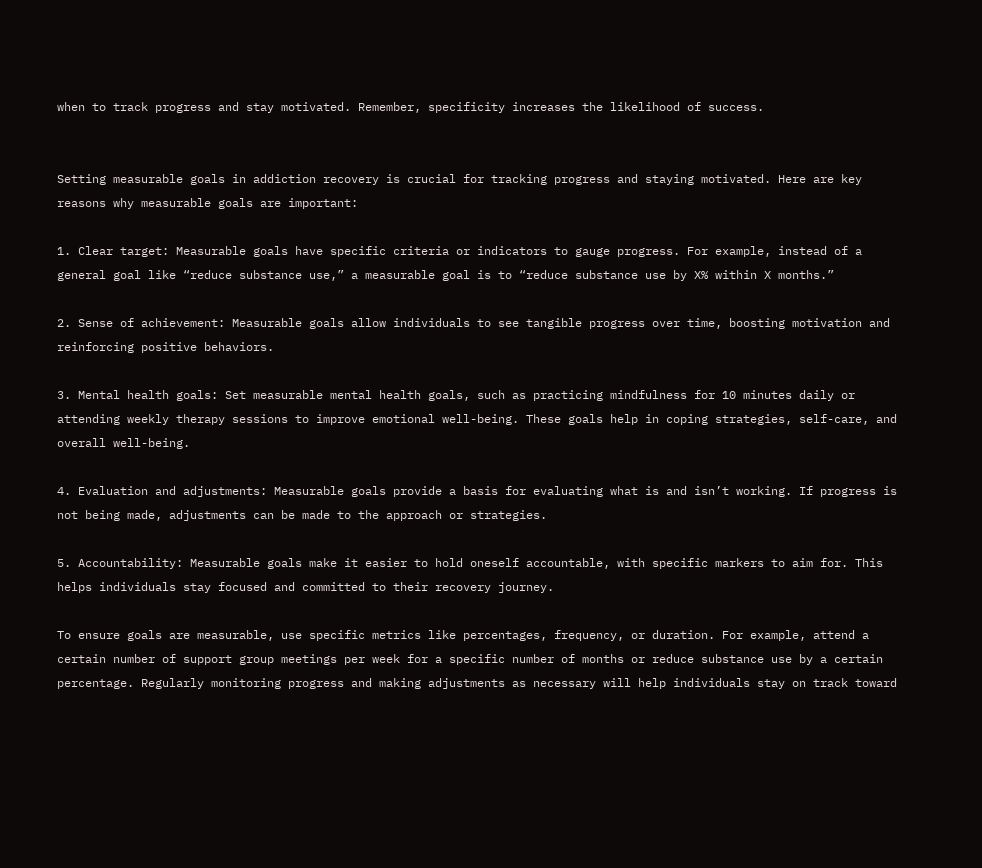when to track progress and stay motivated. Remember, specificity increases the likelihood of success.


Setting measurable goals in addiction recovery is crucial for tracking progress and staying motivated. Here are key reasons why measurable goals are important:

1. Clear target: Measurable goals have specific criteria or indicators to gauge progress. For example, instead of a general goal like “reduce substance use,” a measurable goal is to “reduce substance use by X% within X months.”

2. Sense of achievement: Measurable goals allow individuals to see tangible progress over time, boosting motivation and reinforcing positive behaviors.

3. Mental health goals: Set measurable mental health goals, such as practicing mindfulness for 10 minutes daily or attending weekly therapy sessions to improve emotional well-being. These goals help in coping strategies, self-care, and overall well-being.

4. Evaluation and adjustments: Measurable goals provide a basis for evaluating what is and isn’t working. If progress is not being made, adjustments can be made to the approach or strategies.

5. Accountability: Measurable goals make it easier to hold oneself accountable, with specific markers to aim for. This helps individuals stay focused and committed to their recovery journey.

To ensure goals are measurable, use specific metrics like percentages, frequency, or duration. For example, attend a certain number of support group meetings per week for a specific number of months or reduce substance use by a certain percentage. Regularly monitoring progress and making adjustments as necessary will help individuals stay on track toward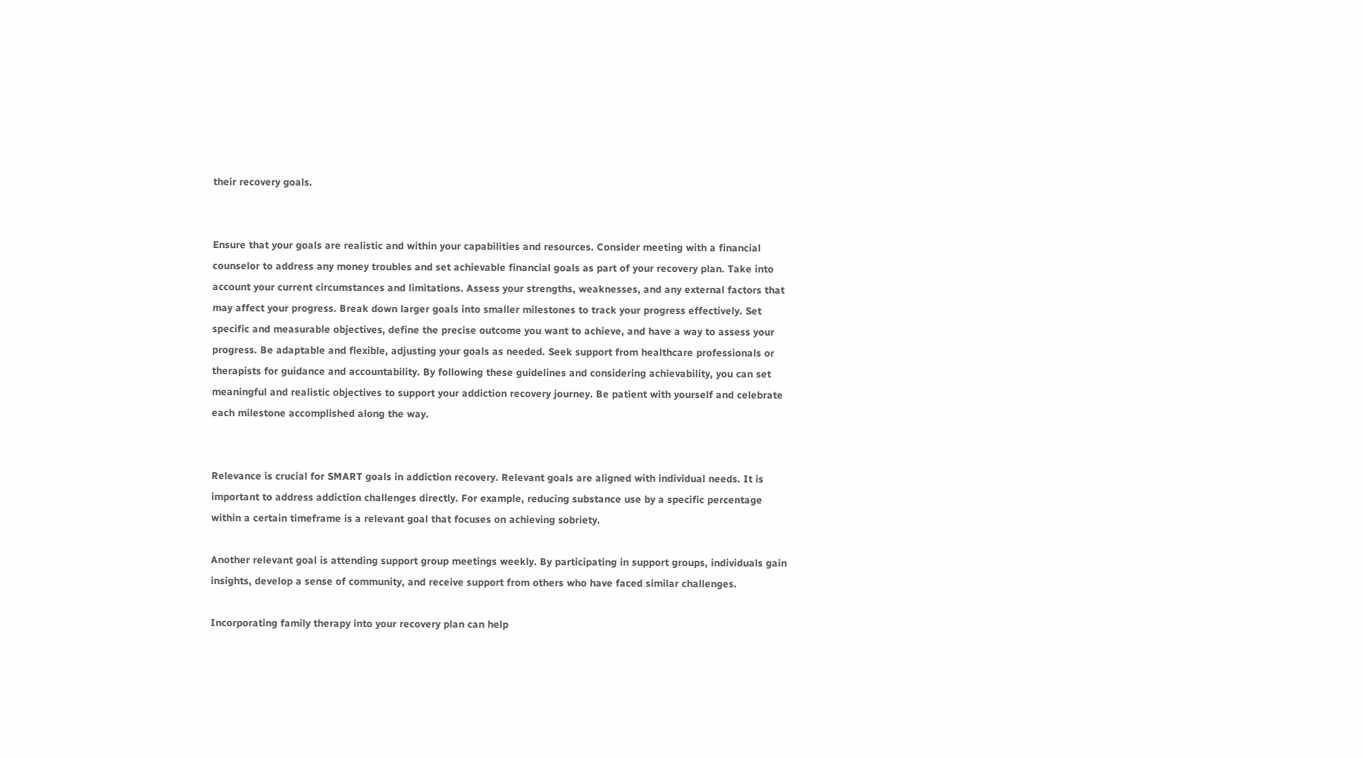their recovery goals.


Ensure that your goals are realistic and within your capabilities and resources. Consider meeting with a financial counselor to address any money troubles and set achievable financial goals as part of your recovery plan. Take into account your current circumstances and limitations. Assess your strengths, weaknesses, and any external factors that may affect your progress. Break down larger goals into smaller milestones to track your progress effectively. Set specific and measurable objectives, define the precise outcome you want to achieve, and have a way to assess your progress. Be adaptable and flexible, adjusting your goals as needed. Seek support from healthcare professionals or therapists for guidance and accountability. By following these guidelines and considering achievability, you can set meaningful and realistic objectives to support your addiction recovery journey. Be patient with yourself and celebrate each milestone accomplished along the way.


Relevance is crucial for SMART goals in addiction recovery. Relevant goals are aligned with individual needs. It is important to address addiction challenges directly. For example, reducing substance use by a specific percentage within a certain timeframe is a relevant goal that focuses on achieving sobriety.

Another relevant goal is attending support group meetings weekly. By participating in support groups, individuals gain insights, develop a sense of community, and receive support from others who have faced similar challenges.

Incorporating family therapy into your recovery plan can help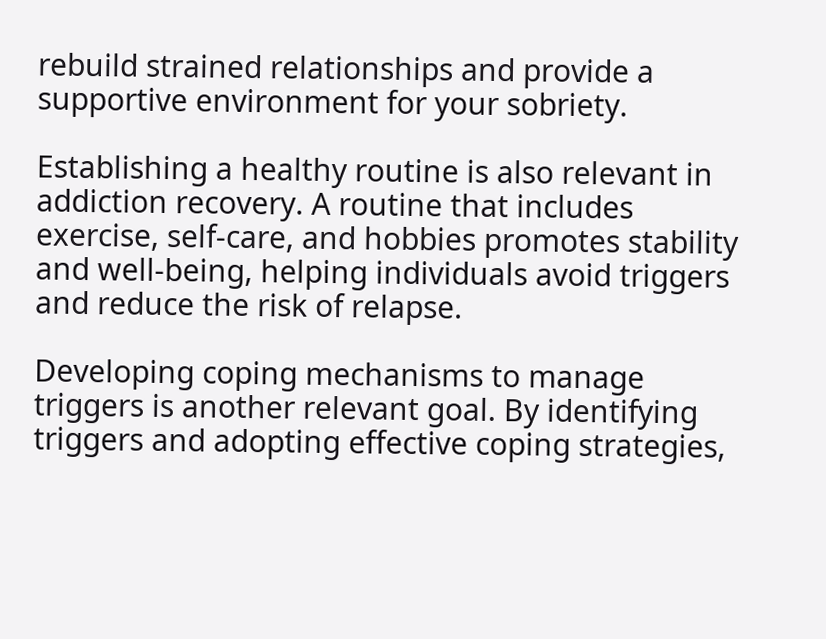rebuild strained relationships and provide a supportive environment for your sobriety.

Establishing a healthy routine is also relevant in addiction recovery. A routine that includes exercise, self-care, and hobbies promotes stability and well-being, helping individuals avoid triggers and reduce the risk of relapse.

Developing coping mechanisms to manage triggers is another relevant goal. By identifying triggers and adopting effective coping strategies,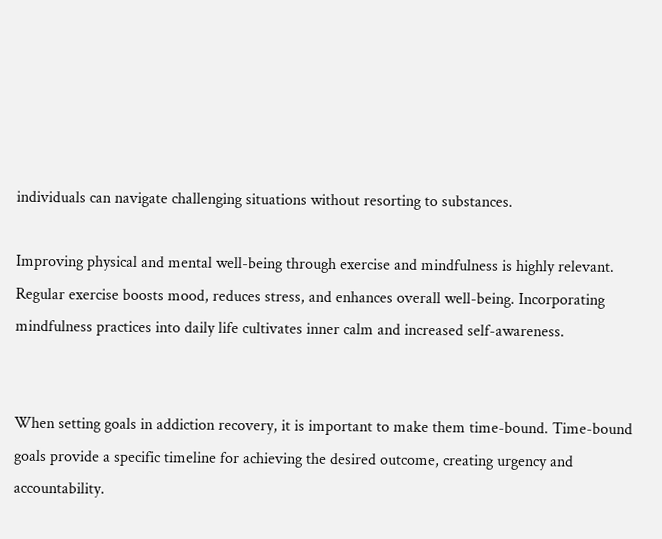individuals can navigate challenging situations without resorting to substances.

Improving physical and mental well-being through exercise and mindfulness is highly relevant. Regular exercise boosts mood, reduces stress, and enhances overall well-being. Incorporating mindfulness practices into daily life cultivates inner calm and increased self-awareness.


When setting goals in addiction recovery, it is important to make them time-bound. Time-bound goals provide a specific timeline for achieving the desired outcome, creating urgency and accountability.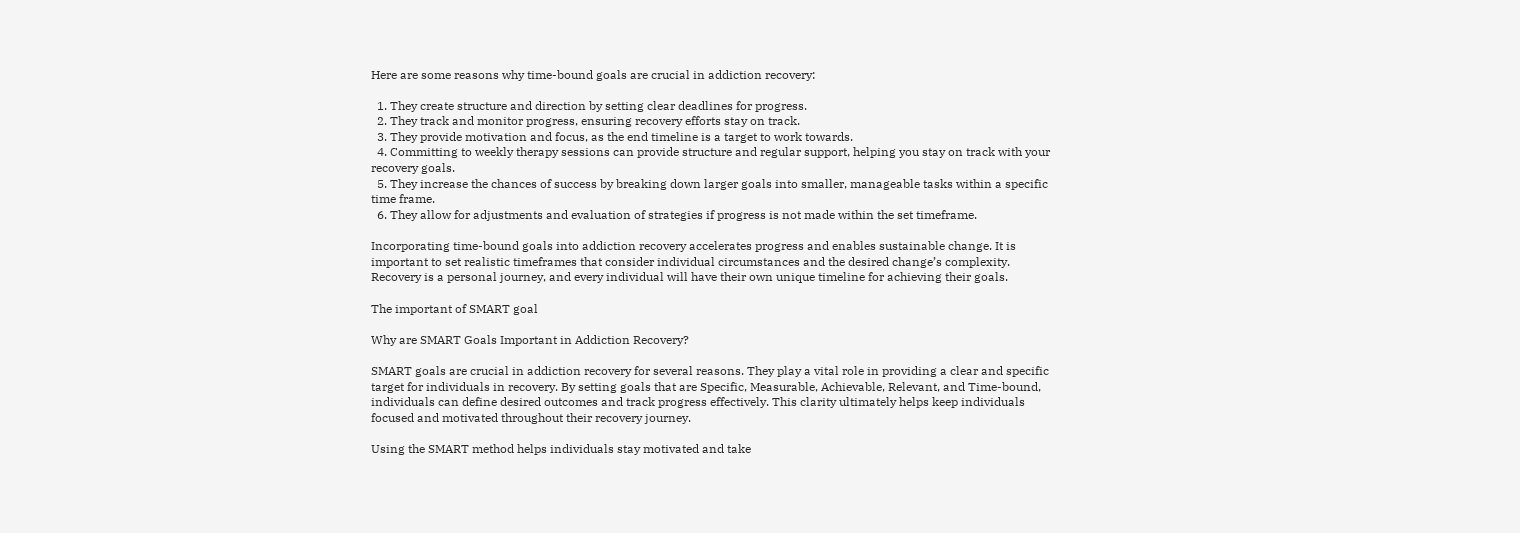Here are some reasons why time-bound goals are crucial in addiction recovery:

  1. They create structure and direction by setting clear deadlines for progress.
  2. They track and monitor progress, ensuring recovery efforts stay on track.
  3. They provide motivation and focus, as the end timeline is a target to work towards.
  4. Committing to weekly therapy sessions can provide structure and regular support, helping you stay on track with your recovery goals.
  5. They increase the chances of success by breaking down larger goals into smaller, manageable tasks within a specific time frame.
  6. They allow for adjustments and evaluation of strategies if progress is not made within the set timeframe.

Incorporating time-bound goals into addiction recovery accelerates progress and enables sustainable change. It is important to set realistic timeframes that consider individual circumstances and the desired change’s complexity. Recovery is a personal journey, and every individual will have their own unique timeline for achieving their goals.

The important of SMART goal

Why are SMART Goals Important in Addiction Recovery?

SMART goals are crucial in addiction recovery for several reasons. They play a vital role in providing a clear and specific target for individuals in recovery. By setting goals that are Specific, Measurable, Achievable, Relevant, and Time-bound, individuals can define desired outcomes and track progress effectively. This clarity ultimately helps keep individuals focused and motivated throughout their recovery journey.

Using the SMART method helps individuals stay motivated and take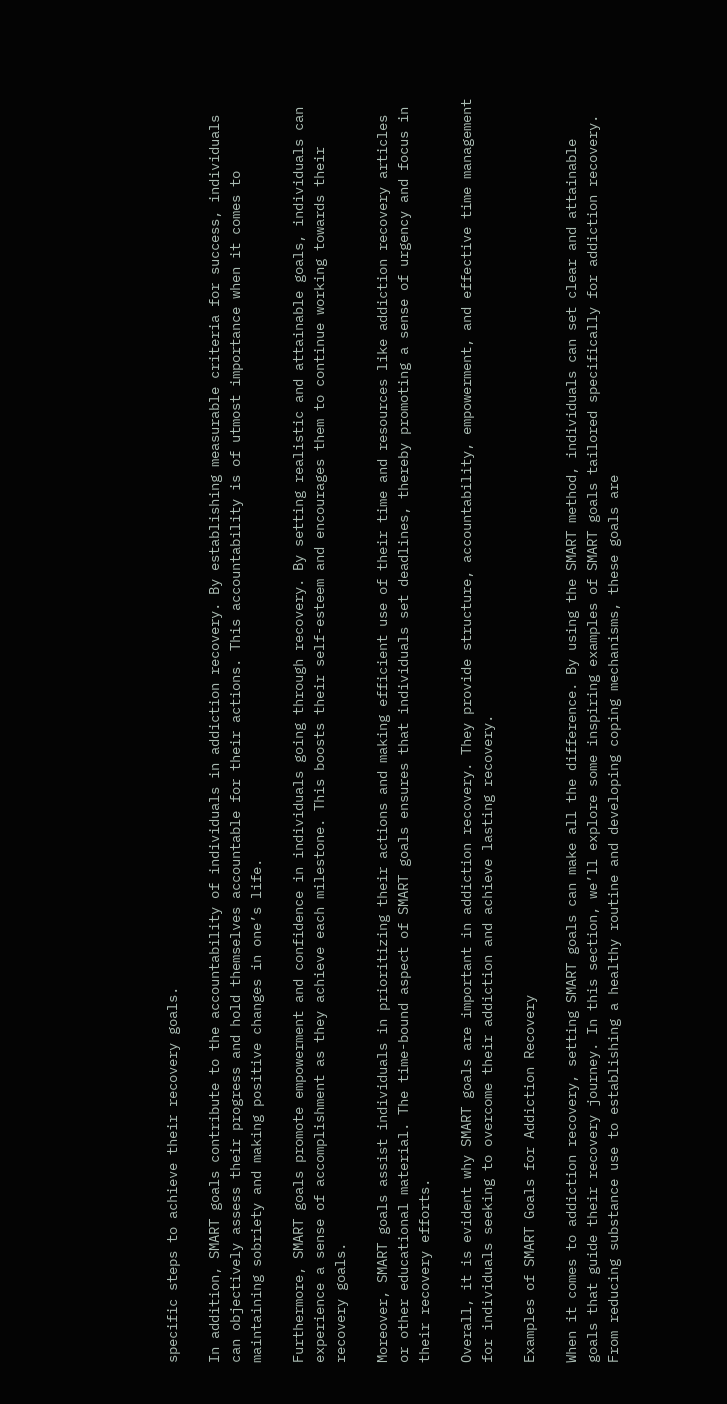specific steps to achieve their recovery goals.

In addition, SMART goals contribute to the accountability of individuals in addiction recovery. By establishing measurable criteria for success, individuals can objectively assess their progress and hold themselves accountable for their actions. This accountability is of utmost importance when it comes to maintaining sobriety and making positive changes in one’s life.

Furthermore, SMART goals promote empowerment and confidence in individuals going through recovery. By setting realistic and attainable goals, individuals can experience a sense of accomplishment as they achieve each milestone. This boosts their self-esteem and encourages them to continue working towards their recovery goals.

Moreover, SMART goals assist individuals in prioritizing their actions and making efficient use of their time and resources like addiction recovery articles or other educational material. The time-bound aspect of SMART goals ensures that individuals set deadlines, thereby promoting a sense of urgency and focus in their recovery efforts.

Overall, it is evident why SMART goals are important in addiction recovery. They provide structure, accountability, empowerment, and effective time management for individuals seeking to overcome their addiction and achieve lasting recovery.

Examples of SMART Goals for Addiction Recovery

When it comes to addiction recovery, setting SMART goals can make all the difference. By using the SMART method, individuals can set clear and attainable goals that guide their recovery journey. In this section, we’ll explore some inspiring examples of SMART goals tailored specifically for addiction recovery. From reducing substance use to establishing a healthy routine and developing coping mechanisms, these goals are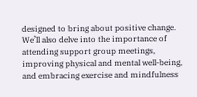designed to bring about positive change. We’ll also delve into the importance of attending support group meetings, improving physical and mental well-being, and embracing exercise and mindfulness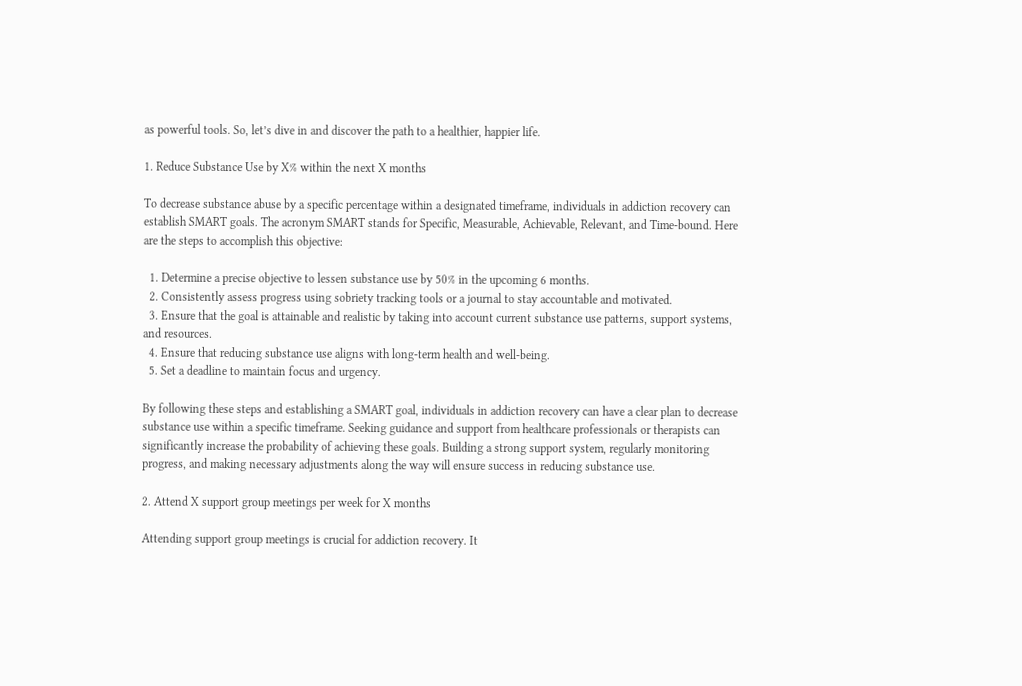as powerful tools. So, let’s dive in and discover the path to a healthier, happier life.

1. Reduce Substance Use by X% within the next X months

To decrease substance abuse by a specific percentage within a designated timeframe, individuals in addiction recovery can establish SMART goals. The acronym SMART stands for Specific, Measurable, Achievable, Relevant, and Time-bound. Here are the steps to accomplish this objective:

  1. Determine a precise objective to lessen substance use by 50% in the upcoming 6 months.
  2. Consistently assess progress using sobriety tracking tools or a journal to stay accountable and motivated.
  3. Ensure that the goal is attainable and realistic by taking into account current substance use patterns, support systems, and resources.
  4. Ensure that reducing substance use aligns with long-term health and well-being.
  5. Set a deadline to maintain focus and urgency.

By following these steps and establishing a SMART goal, individuals in addiction recovery can have a clear plan to decrease substance use within a specific timeframe. Seeking guidance and support from healthcare professionals or therapists can significantly increase the probability of achieving these goals. Building a strong support system, regularly monitoring progress, and making necessary adjustments along the way will ensure success in reducing substance use.

2. Attend X support group meetings per week for X months

Attending support group meetings is crucial for addiction recovery. It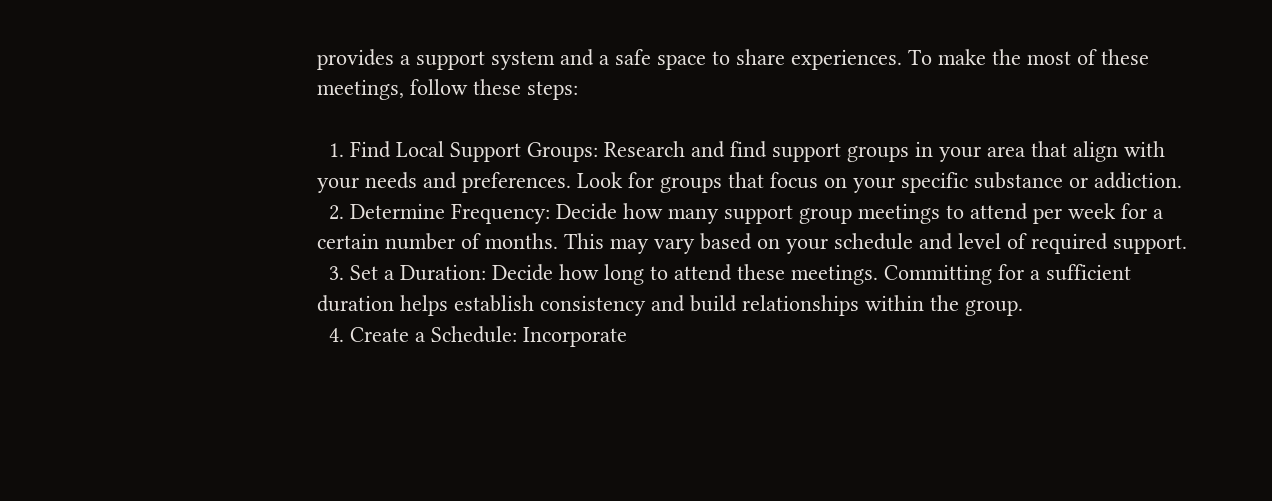provides a support system and a safe space to share experiences. To make the most of these meetings, follow these steps:

  1. Find Local Support Groups: Research and find support groups in your area that align with your needs and preferences. Look for groups that focus on your specific substance or addiction.
  2. Determine Frequency: Decide how many support group meetings to attend per week for a certain number of months. This may vary based on your schedule and level of required support.
  3. Set a Duration: Decide how long to attend these meetings. Committing for a sufficient duration helps establish consistency and build relationships within the group.
  4. Create a Schedule: Incorporate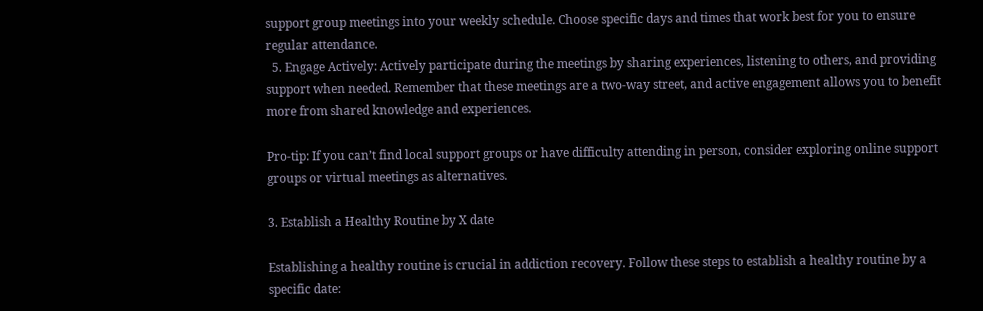support group meetings into your weekly schedule. Choose specific days and times that work best for you to ensure regular attendance.
  5. Engage Actively: Actively participate during the meetings by sharing experiences, listening to others, and providing support when needed. Remember that these meetings are a two-way street, and active engagement allows you to benefit more from shared knowledge and experiences.

Pro-tip: If you can’t find local support groups or have difficulty attending in person, consider exploring online support groups or virtual meetings as alternatives.

3. Establish a Healthy Routine by X date

Establishing a healthy routine is crucial in addiction recovery. Follow these steps to establish a healthy routine by a specific date: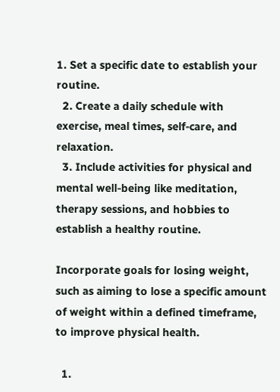1. Set a specific date to establish your routine.
  2. Create a daily schedule with exercise, meal times, self-care, and relaxation.
  3. Include activities for physical and mental well-being like meditation, therapy sessions, and hobbies to establish a healthy routine.

Incorporate goals for losing weight, such as aiming to lose a specific amount of weight within a defined timeframe, to improve physical health.

  1.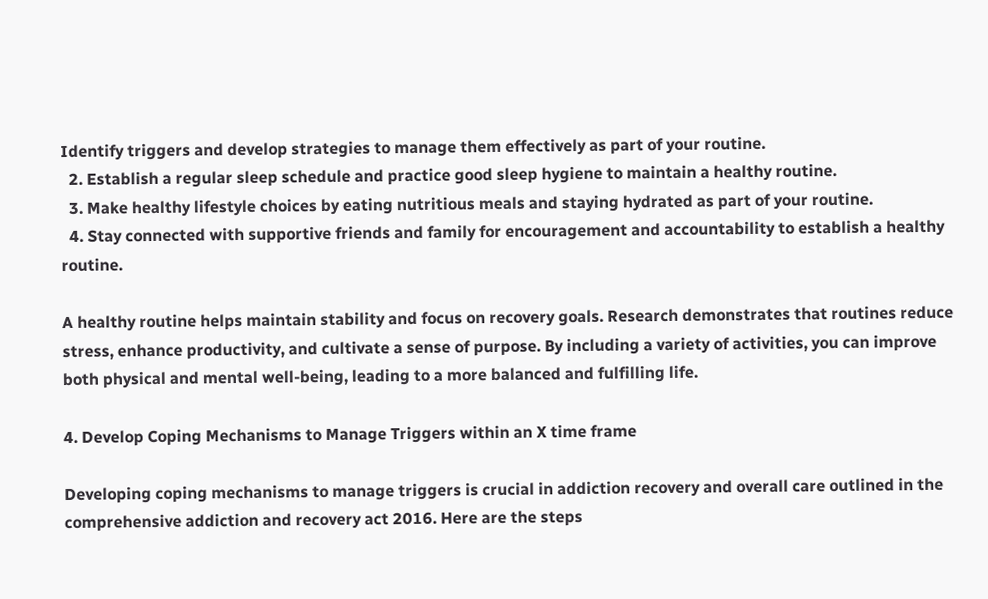Identify triggers and develop strategies to manage them effectively as part of your routine.
  2. Establish a regular sleep schedule and practice good sleep hygiene to maintain a healthy routine.
  3. Make healthy lifestyle choices by eating nutritious meals and staying hydrated as part of your routine.
  4. Stay connected with supportive friends and family for encouragement and accountability to establish a healthy routine.

A healthy routine helps maintain stability and focus on recovery goals. Research demonstrates that routines reduce stress, enhance productivity, and cultivate a sense of purpose. By including a variety of activities, you can improve both physical and mental well-being, leading to a more balanced and fulfilling life.

4. Develop Coping Mechanisms to Manage Triggers within an X time frame

Developing coping mechanisms to manage triggers is crucial in addiction recovery and overall care outlined in the comprehensive addiction and recovery act 2016. Here are the steps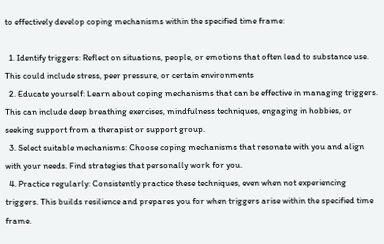to effectively develop coping mechanisms within the specified time frame:

  1. Identify triggers: Reflect on situations, people, or emotions that often lead to substance use. This could include stress, peer pressure, or certain environments
  2. Educate yourself: Learn about coping mechanisms that can be effective in managing triggers. This can include deep breathing exercises, mindfulness techniques, engaging in hobbies, or seeking support from a therapist or support group.
  3. Select suitable mechanisms: Choose coping mechanisms that resonate with you and align with your needs. Find strategies that personally work for you.
  4. Practice regularly: Consistently practice these techniques, even when not experiencing triggers. This builds resilience and prepares you for when triggers arise within the specified time frame.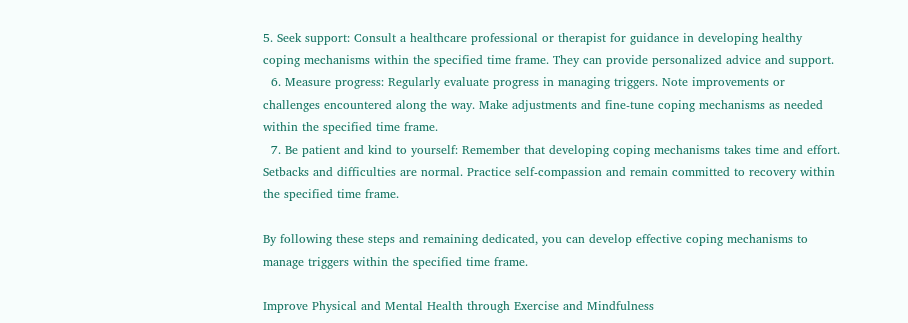5. Seek support: Consult a healthcare professional or therapist for guidance in developing healthy coping mechanisms within the specified time frame. They can provide personalized advice and support.
  6. Measure progress: Regularly evaluate progress in managing triggers. Note improvements or challenges encountered along the way. Make adjustments and fine-tune coping mechanisms as needed within the specified time frame.
  7. Be patient and kind to yourself: Remember that developing coping mechanisms takes time and effort. Setbacks and difficulties are normal. Practice self-compassion and remain committed to recovery within the specified time frame.

By following these steps and remaining dedicated, you can develop effective coping mechanisms to manage triggers within the specified time frame.

Improve Physical and Mental Health through Exercise and Mindfulness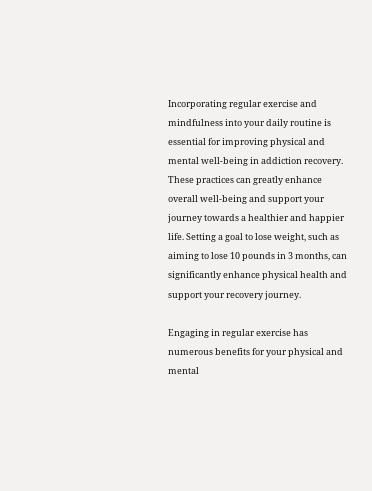Incorporating regular exercise and mindfulness into your daily routine is essential for improving physical and mental well-being in addiction recovery. These practices can greatly enhance overall well-being and support your journey towards a healthier and happier life. Setting a goal to lose weight, such as aiming to lose 10 pounds in 3 months, can significantly enhance physical health and support your recovery journey.

Engaging in regular exercise has numerous benefits for your physical and mental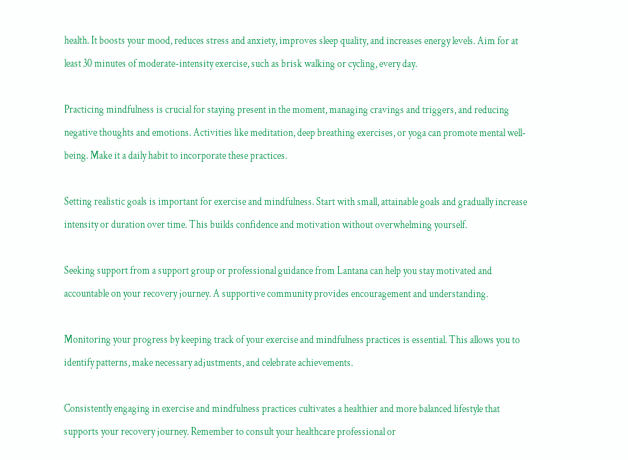health. It boosts your mood, reduces stress and anxiety, improves sleep quality, and increases energy levels. Aim for at least 30 minutes of moderate-intensity exercise, such as brisk walking or cycling, every day.

Practicing mindfulness is crucial for staying present in the moment, managing cravings and triggers, and reducing negative thoughts and emotions. Activities like meditation, deep breathing exercises, or yoga can promote mental well-being. Make it a daily habit to incorporate these practices.

Setting realistic goals is important for exercise and mindfulness. Start with small, attainable goals and gradually increase intensity or duration over time. This builds confidence and motivation without overwhelming yourself.

Seeking support from a support group or professional guidance from Lantana can help you stay motivated and accountable on your recovery journey. A supportive community provides encouragement and understanding.

Monitoring your progress by keeping track of your exercise and mindfulness practices is essential. This allows you to identify patterns, make necessary adjustments, and celebrate achievements.

Consistently engaging in exercise and mindfulness practices cultivates a healthier and more balanced lifestyle that supports your recovery journey. Remember to consult your healthcare professional or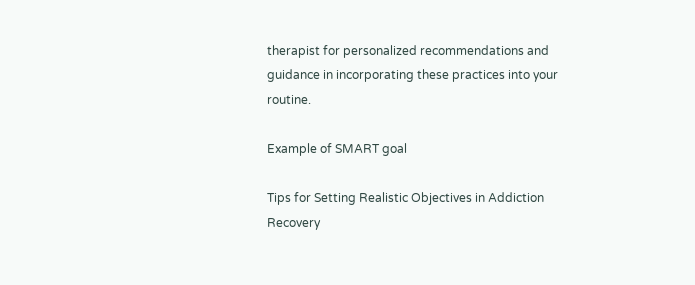therapist for personalized recommendations and guidance in incorporating these practices into your routine.

Example of SMART goal

Tips for Setting Realistic Objectives in Addiction Recovery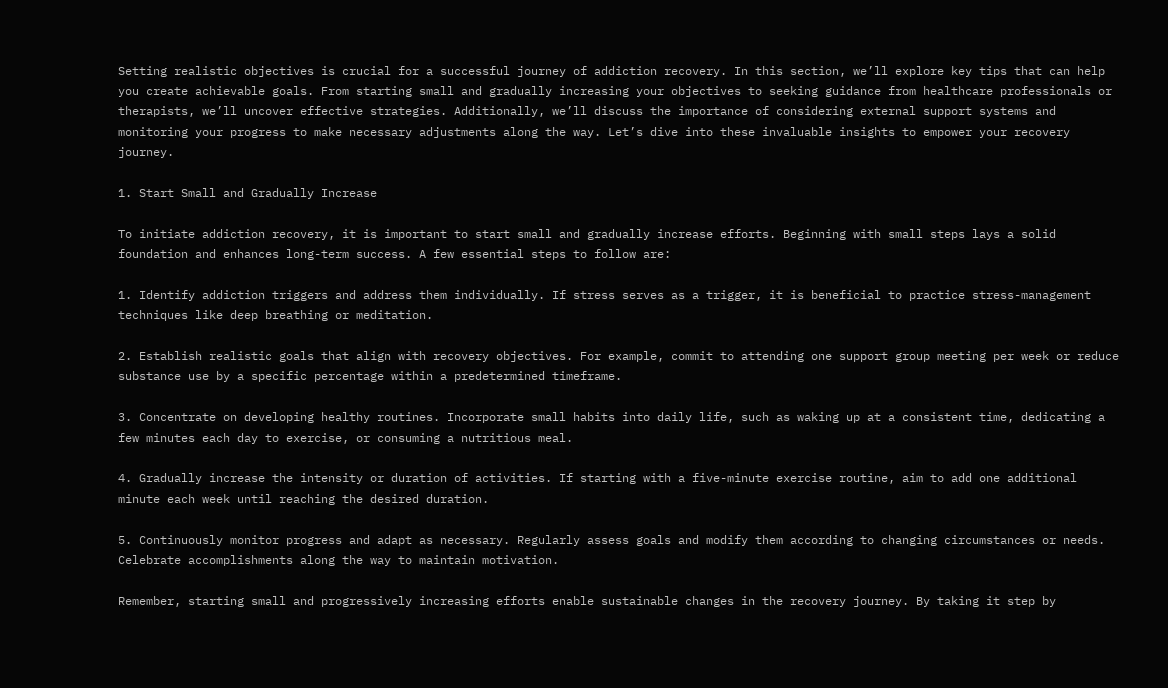Setting realistic objectives is crucial for a successful journey of addiction recovery. In this section, we’ll explore key tips that can help you create achievable goals. From starting small and gradually increasing your objectives to seeking guidance from healthcare professionals or therapists, we’ll uncover effective strategies. Additionally, we’ll discuss the importance of considering external support systems and monitoring your progress to make necessary adjustments along the way. Let’s dive into these invaluable insights to empower your recovery journey.

1. Start Small and Gradually Increase

To initiate addiction recovery, it is important to start small and gradually increase efforts. Beginning with small steps lays a solid foundation and enhances long-term success. A few essential steps to follow are:

1. Identify addiction triggers and address them individually. If stress serves as a trigger, it is beneficial to practice stress-management techniques like deep breathing or meditation.

2. Establish realistic goals that align with recovery objectives. For example, commit to attending one support group meeting per week or reduce substance use by a specific percentage within a predetermined timeframe.

3. Concentrate on developing healthy routines. Incorporate small habits into daily life, such as waking up at a consistent time, dedicating a few minutes each day to exercise, or consuming a nutritious meal.

4. Gradually increase the intensity or duration of activities. If starting with a five-minute exercise routine, aim to add one additional minute each week until reaching the desired duration.

5. Continuously monitor progress and adapt as necessary. Regularly assess goals and modify them according to changing circumstances or needs. Celebrate accomplishments along the way to maintain motivation.

Remember, starting small and progressively increasing efforts enable sustainable changes in the recovery journey. By taking it step by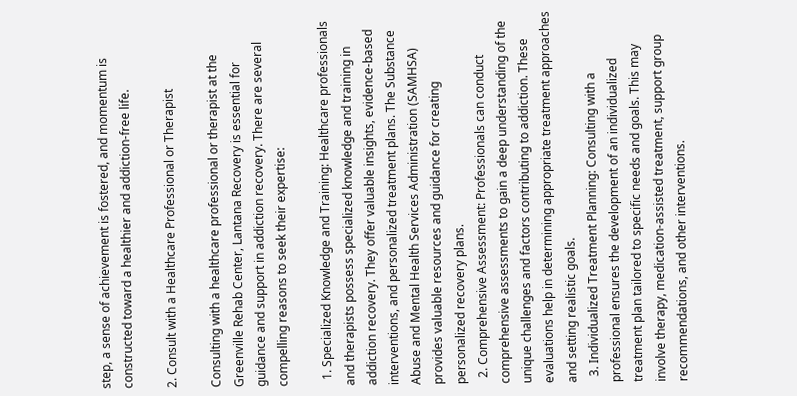step, a sense of achievement is fostered, and momentum is constructed toward a healthier and addiction-free life.

2. Consult with a Healthcare Professional or Therapist

Consulting with a healthcare professional or therapist at the Greenville Rehab Center, Lantana Recovery is essential for guidance and support in addiction recovery. There are several compelling reasons to seek their expertise:

  1. Specialized Knowledge and Training: Healthcare professionals and therapists possess specialized knowledge and training in addiction recovery. They offer valuable insights, evidence-based interventions, and personalized treatment plans. The Substance Abuse and Mental Health Services Administration (SAMHSA) provides valuable resources and guidance for creating personalized recovery plans.
  2. Comprehensive Assessment: Professionals can conduct comprehensive assessments to gain a deep understanding of the unique challenges and factors contributing to addiction. These evaluations help in determining appropriate treatment approaches and setting realistic goals.
  3. Individualized Treatment Planning: Consulting with a professional ensures the development of an individualized treatment plan tailored to specific needs and goals. This may involve therapy, medication-assisted treatment, support group recommendations, and other interventions.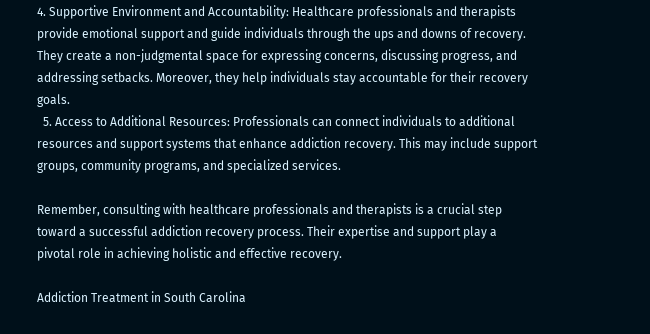4. Supportive Environment and Accountability: Healthcare professionals and therapists provide emotional support and guide individuals through the ups and downs of recovery. They create a non-judgmental space for expressing concerns, discussing progress, and addressing setbacks. Moreover, they help individuals stay accountable for their recovery goals.
  5. Access to Additional Resources: Professionals can connect individuals to additional resources and support systems that enhance addiction recovery. This may include support groups, community programs, and specialized services.

Remember, consulting with healthcare professionals and therapists is a crucial step toward a successful addiction recovery process. Their expertise and support play a pivotal role in achieving holistic and effective recovery.

Addiction Treatment in South Carolina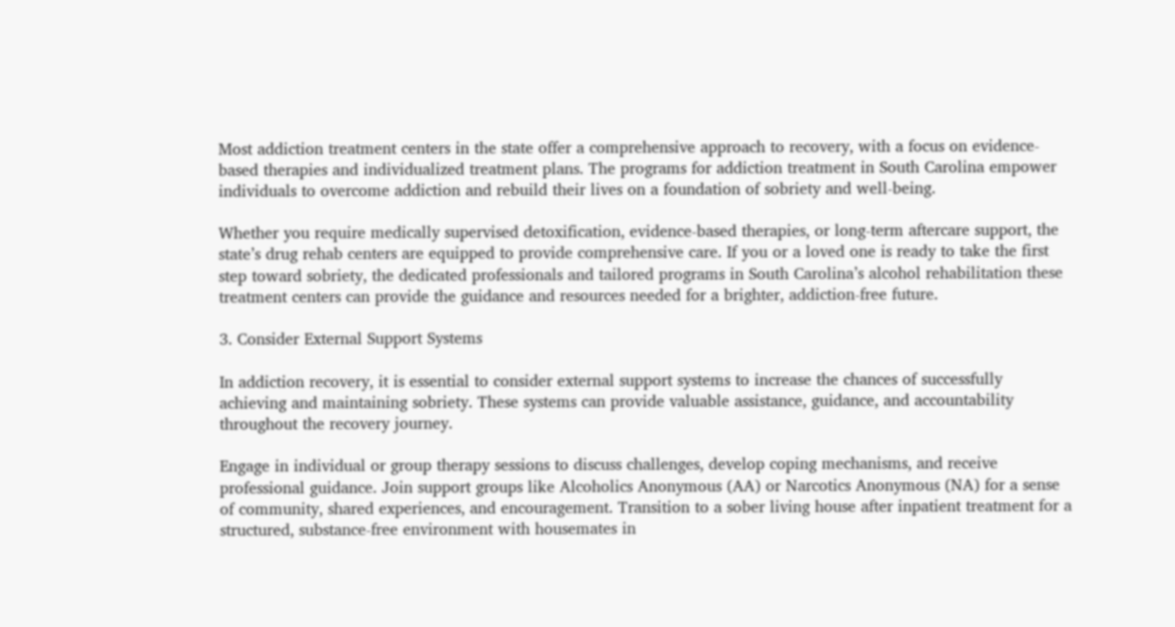Most addiction treatment centers in the state offer a comprehensive approach to recovery, with a focus on evidence-based therapies and individualized treatment plans. The programs for addiction treatment in South Carolina empower individuals to overcome addiction and rebuild their lives on a foundation of sobriety and well-being.

Whether you require medically supervised detoxification, evidence-based therapies, or long-term aftercare support, the state’s drug rehab centers are equipped to provide comprehensive care. If you or a loved one is ready to take the first step toward sobriety, the dedicated professionals and tailored programs in South Carolina’s alcohol rehabilitation these treatment centers can provide the guidance and resources needed for a brighter, addiction-free future.

3. Consider External Support Systems

In addiction recovery, it is essential to consider external support systems to increase the chances of successfully achieving and maintaining sobriety. These systems can provide valuable assistance, guidance, and accountability throughout the recovery journey.

Engage in individual or group therapy sessions to discuss challenges, develop coping mechanisms, and receive professional guidance. Join support groups like Alcoholics Anonymous (AA) or Narcotics Anonymous (NA) for a sense of community, shared experiences, and encouragement. Transition to a sober living house after inpatient treatment for a structured, substance-free environment with housemates in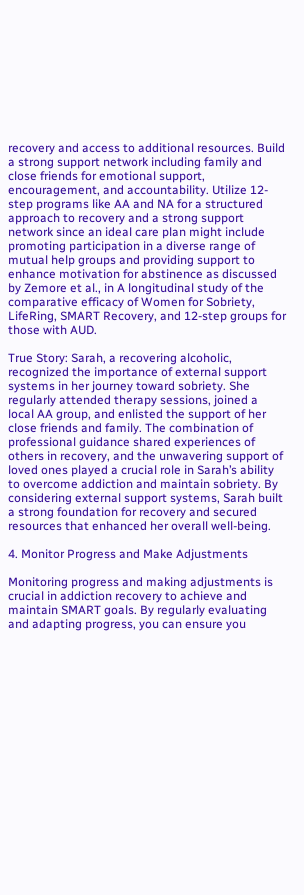recovery and access to additional resources. Build a strong support network including family and close friends for emotional support, encouragement, and accountability. Utilize 12-step programs like AA and NA for a structured approach to recovery and a strong support network since an ideal care plan might include promoting participation in a diverse range of mutual help groups and providing support to enhance motivation for abstinence as discussed by Zemore et al., in A longitudinal study of the comparative efficacy of Women for Sobriety, LifeRing, SMART Recovery, and 12-step groups for those with AUD.

True Story: Sarah, a recovering alcoholic, recognized the importance of external support systems in her journey toward sobriety. She regularly attended therapy sessions, joined a local AA group, and enlisted the support of her close friends and family. The combination of professional guidance shared experiences of others in recovery, and the unwavering support of loved ones played a crucial role in Sarah’s ability to overcome addiction and maintain sobriety. By considering external support systems, Sarah built a strong foundation for recovery and secured resources that enhanced her overall well-being.

4. Monitor Progress and Make Adjustments

Monitoring progress and making adjustments is crucial in addiction recovery to achieve and maintain SMART goals. By regularly evaluating and adapting progress, you can ensure you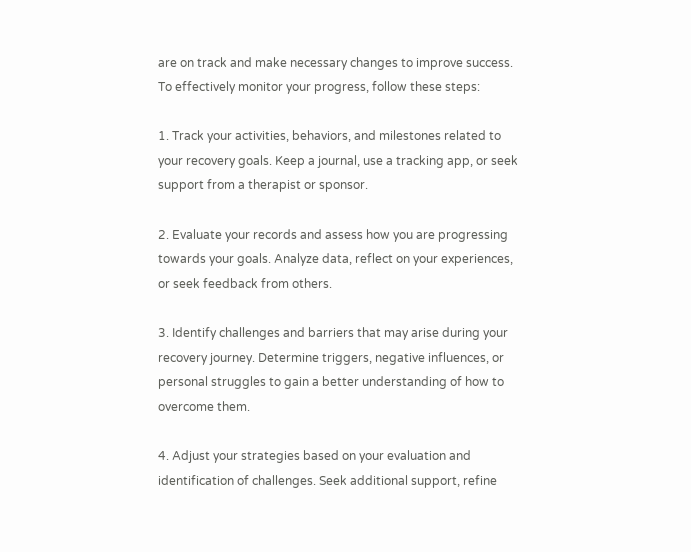are on track and make necessary changes to improve success. To effectively monitor your progress, follow these steps:

1. Track your activities, behaviors, and milestones related to your recovery goals. Keep a journal, use a tracking app, or seek support from a therapist or sponsor.

2. Evaluate your records and assess how you are progressing towards your goals. Analyze data, reflect on your experiences, or seek feedback from others.

3. Identify challenges and barriers that may arise during your recovery journey. Determine triggers, negative influences, or personal struggles to gain a better understanding of how to overcome them.

4. Adjust your strategies based on your evaluation and identification of challenges. Seek additional support, refine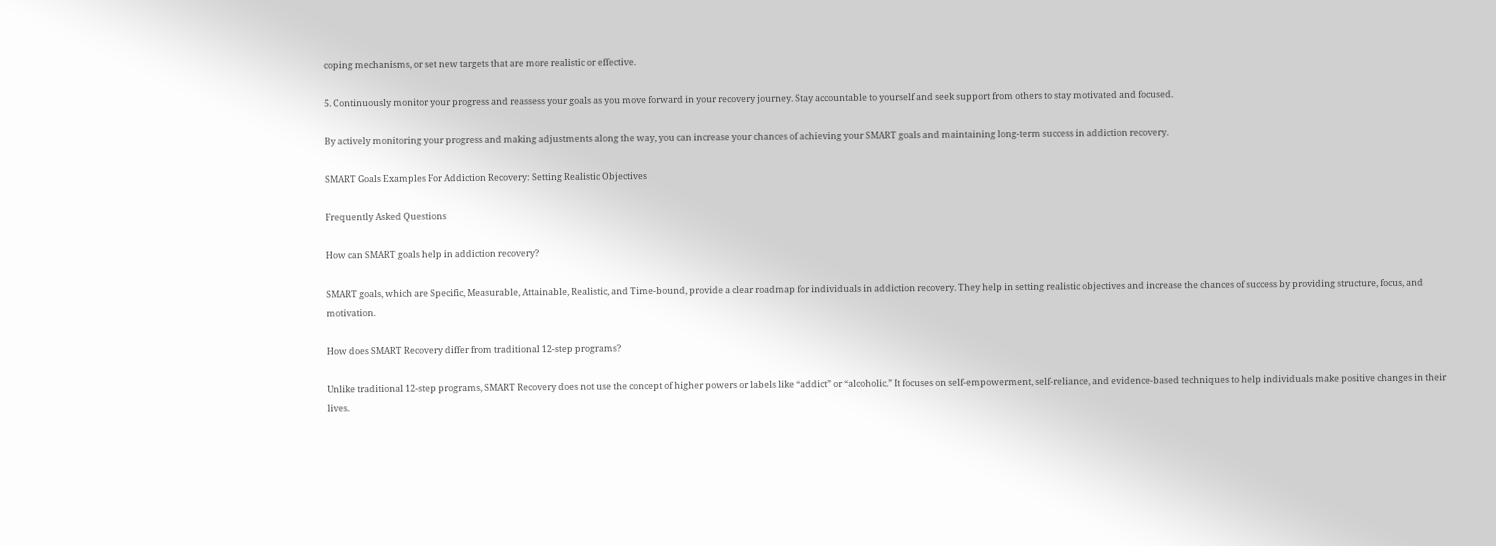coping mechanisms, or set new targets that are more realistic or effective.

5. Continuously monitor your progress and reassess your goals as you move forward in your recovery journey. Stay accountable to yourself and seek support from others to stay motivated and focused.

By actively monitoring your progress and making adjustments along the way, you can increase your chances of achieving your SMART goals and maintaining long-term success in addiction recovery.

SMART Goals Examples For Addiction Recovery: Setting Realistic Objectives

Frequently Asked Questions

How can SMART goals help in addiction recovery?

SMART goals, which are Specific, Measurable, Attainable, Realistic, and Time-bound, provide a clear roadmap for individuals in addiction recovery. They help in setting realistic objectives and increase the chances of success by providing structure, focus, and motivation.

How does SMART Recovery differ from traditional 12-step programs?

Unlike traditional 12-step programs, SMART Recovery does not use the concept of higher powers or labels like “addict” or “alcoholic.” It focuses on self-empowerment, self-reliance, and evidence-based techniques to help individuals make positive changes in their lives.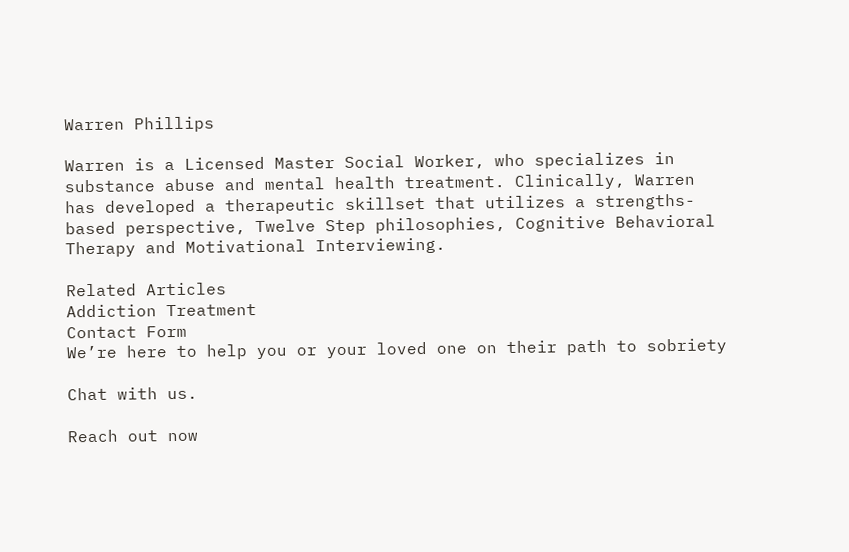Warren Phillips

Warren is a Licensed Master Social Worker, who specializes in substance abuse and mental health treatment. Clinically, Warren has developed a therapeutic skillset that utilizes a strengths-based perspective, Twelve Step philosophies, Cognitive Behavioral Therapy and Motivational Interviewing.

Related Articles
Addiction Treatment
Contact Form
We’re here to help you or your loved one on their path to sobriety

Chat with us.

Reach out now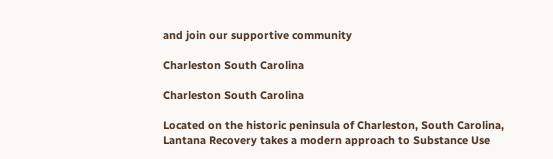and join our supportive community

Charleston South Carolina

Charleston South Carolina

Located on the historic peninsula of Charleston, South Carolina, Lantana Recovery takes a modern approach to Substance Use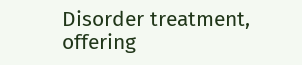Disorder treatment, offering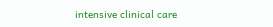intensive clinical care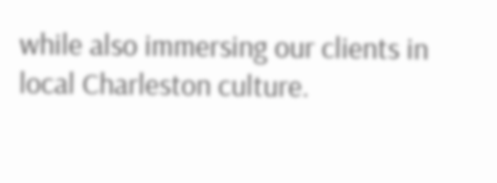while also immersing our clients in local Charleston culture.